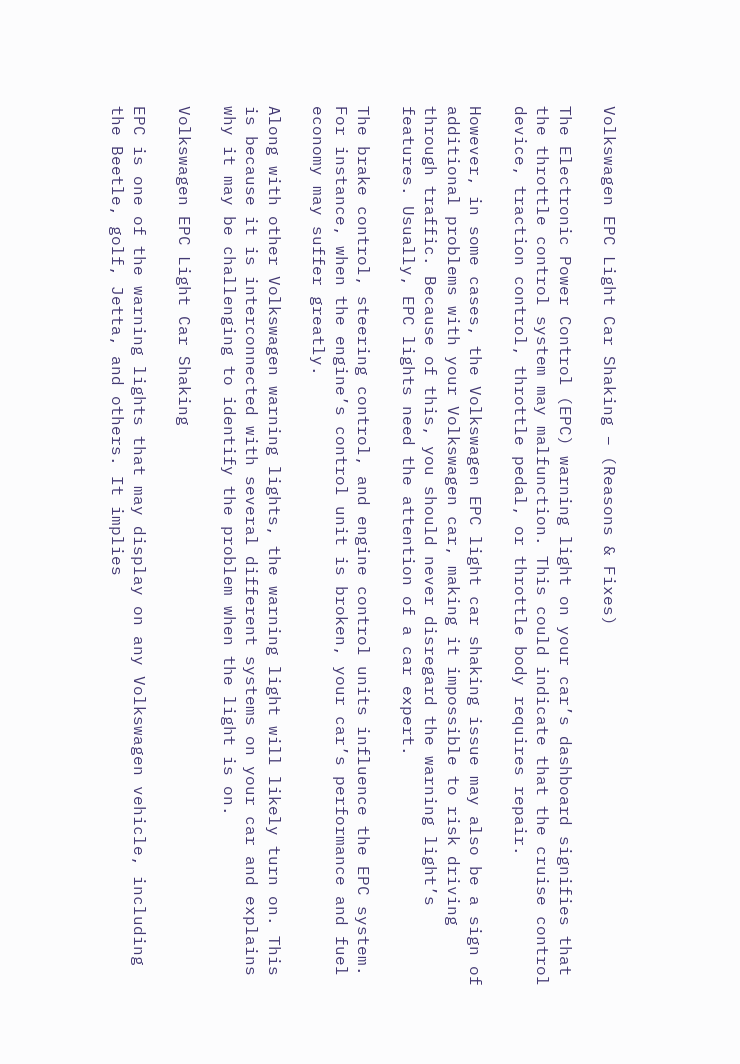Volkswagen EPC Light Car Shaking – (Reasons & Fixes)

The Electronic Power Control (EPC) warning light on your car’s dashboard signifies that the throttle control system may malfunction. This could indicate that the cruise control device, traction control, throttle pedal, or throttle body requires repair.

However, in some cases, the Volkswagen EPC light car shaking issue may also be a sign of additional problems with your Volkswagen car, making it impossible to risk driving through traffic. Because of this, you should never disregard the warning light’s features. Usually, EPC lights need the attention of a car expert.

The brake control, steering control, and engine control units influence the EPC system. For instance, when the engine’s control unit is broken, your car’s performance and fuel economy may suffer greatly.

Along with other Volkswagen warning lights, the warning light will likely turn on. This is because it is interconnected with several different systems on your car and explains why it may be challenging to identify the problem when the light is on.

Volkswagen EPC Light Car Shaking

EPC is one of the warning lights that may display on any Volkswagen vehicle, including the Beetle, golf, Jetta, and others. It implies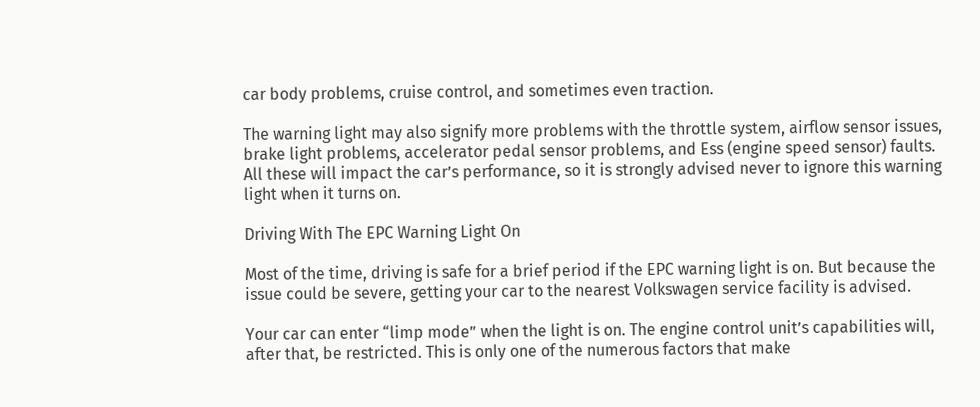car body problems, cruise control, and sometimes even traction.

The warning light may also signify more problems with the throttle system, airflow sensor issues, brake light problems, accelerator pedal sensor problems, and Ess (engine speed sensor) faults. All these will impact the car’s performance, so it is strongly advised never to ignore this warning light when it turns on.

Driving With The EPC Warning Light On

Most of the time, driving is safe for a brief period if the EPC warning light is on. But because the issue could be severe, getting your car to the nearest Volkswagen service facility is advised.

Your car can enter “limp mode” when the light is on. The engine control unit’s capabilities will, after that, be restricted. This is only one of the numerous factors that make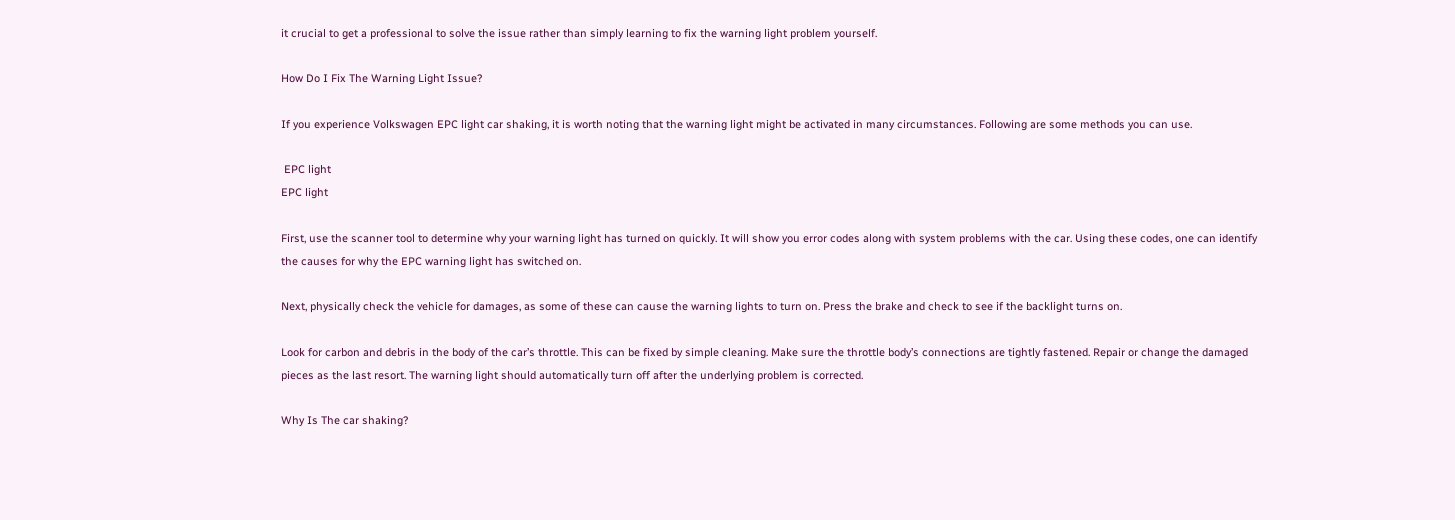it crucial to get a professional to solve the issue rather than simply learning to fix the warning light problem yourself.

How Do I Fix The Warning Light Issue?

If you experience Volkswagen EPC light car shaking, it is worth noting that the warning light might be activated in many circumstances. Following are some methods you can use.

 EPC light
EPC light

First, use the scanner tool to determine why your warning light has turned on quickly. It will show you error codes along with system problems with the car. Using these codes, one can identify the causes for why the EPC warning light has switched on.

Next, physically check the vehicle for damages, as some of these can cause the warning lights to turn on. Press the brake and check to see if the backlight turns on.

Look for carbon and debris in the body of the car’s throttle. This can be fixed by simple cleaning. Make sure the throttle body’s connections are tightly fastened. Repair or change the damaged pieces as the last resort. The warning light should automatically turn off after the underlying problem is corrected.

Why Is The car shaking?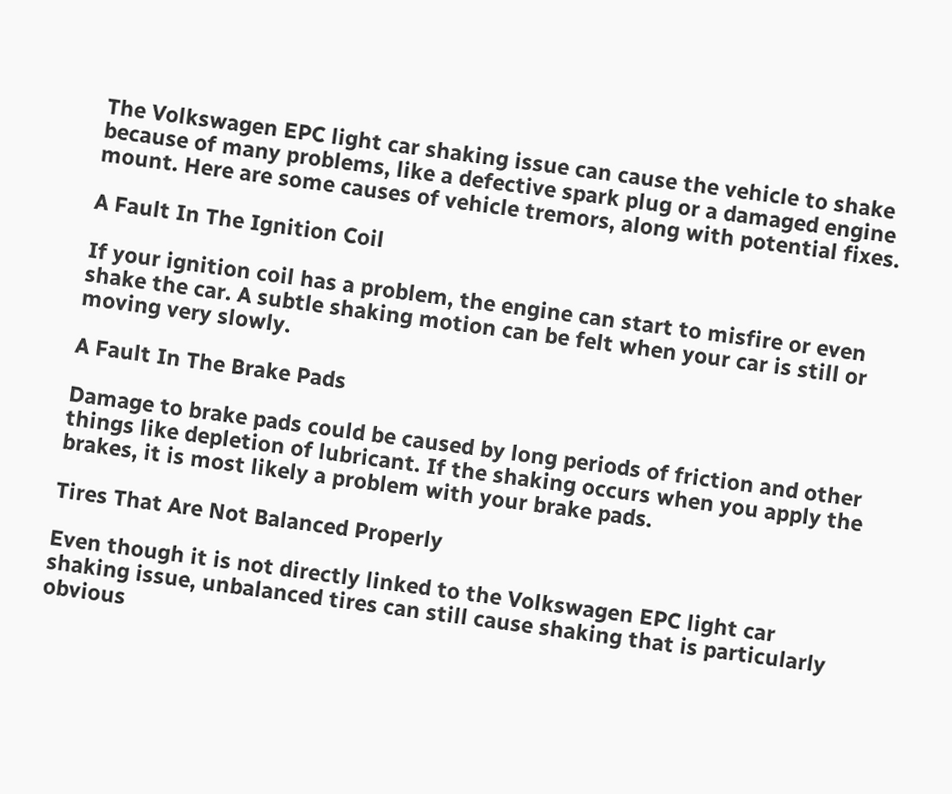The Volkswagen EPC light car shaking issue can cause the vehicle to shake because of many problems, like a defective spark plug or a damaged engine mount. Here are some causes of vehicle tremors, along with potential fixes.

A Fault In The Ignition Coil

If your ignition coil has a problem, the engine can start to misfire or even shake the car. A subtle shaking motion can be felt when your car is still or moving very slowly.

A Fault In The Brake Pads

Damage to brake pads could be caused by long periods of friction and other things like depletion of lubricant. If the shaking occurs when you apply the brakes, it is most likely a problem with your brake pads.

Tires That Are Not Balanced Properly

Even though it is not directly linked to the Volkswagen EPC light car shaking issue, unbalanced tires can still cause shaking that is particularly obvious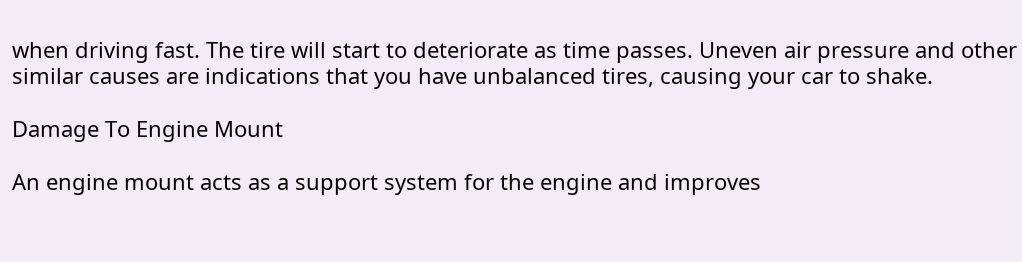when driving fast. The tire will start to deteriorate as time passes. Uneven air pressure and other similar causes are indications that you have unbalanced tires, causing your car to shake.

Damage To Engine Mount

An engine mount acts as a support system for the engine and improves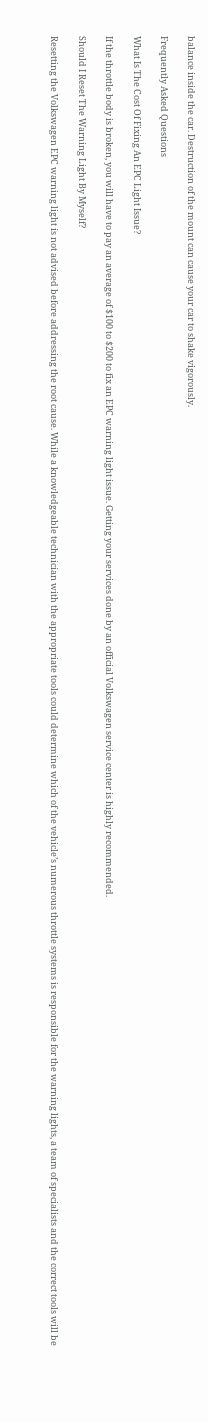balance inside the car. Destruction of the mount can cause your car to shake vigorously.

Frequently Asked Questions

What Is The Cost Of Fixing An EPC Light Issue?

If the throttle body is broken, you will have to pay an average of $100 to $200 to fix an EPC warning light issue. Getting your services done by an official Volkswagen service center is highly recommended.

Should I Reset The Warning Light By Myself?

Resetting the Volkswagen EPC warning light is not advised before addressing the root cause. While a knowledgeable technician with the appropriate tools could determine which of the vehicle’s numerous throttle systems is responsible for the warning lights, a team of specialists and the correct tools will be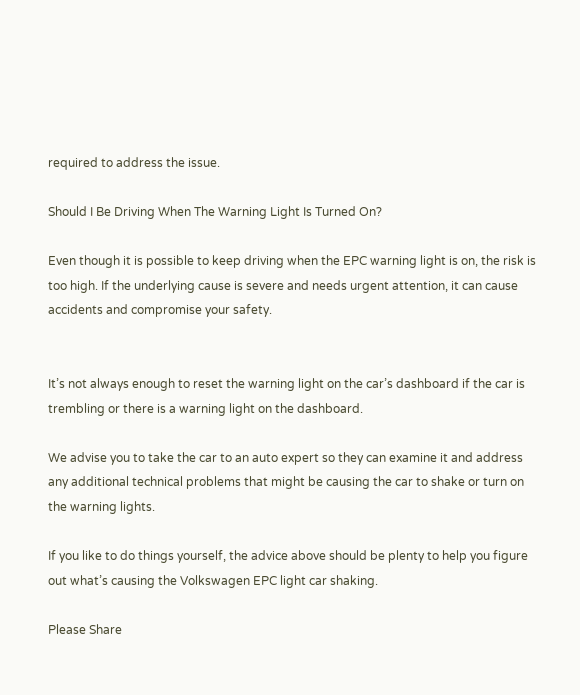required to address the issue.

Should I Be Driving When The Warning Light Is Turned On?

Even though it is possible to keep driving when the EPC warning light is on, the risk is too high. If the underlying cause is severe and needs urgent attention, it can cause accidents and compromise your safety.


It’s not always enough to reset the warning light on the car’s dashboard if the car is trembling or there is a warning light on the dashboard.

We advise you to take the car to an auto expert so they can examine it and address any additional technical problems that might be causing the car to shake or turn on the warning lights.

If you like to do things yourself, the advice above should be plenty to help you figure out what’s causing the Volkswagen EPC light car shaking.

Please Share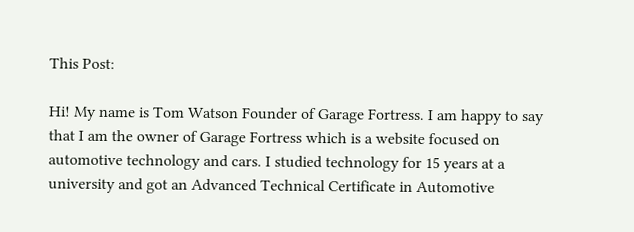This Post:

Hi! My name is Tom Watson Founder of Garage Fortress. I am happy to say that I am the owner of Garage Fortress which is a website focused on automotive technology and cars. I studied technology for 15 years at a university and got an Advanced Technical Certificate in Automotive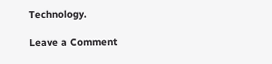Technology.

Leave a Comment